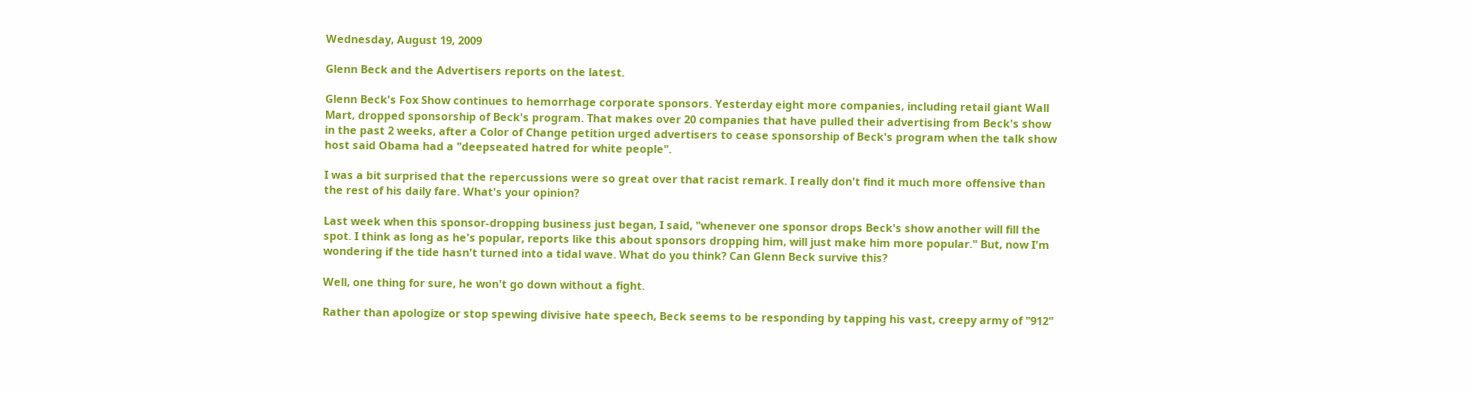Wednesday, August 19, 2009

Glenn Beck and the Advertisers reports on the latest.

Glenn Beck's Fox Show continues to hemorrhage corporate sponsors. Yesterday eight more companies, including retail giant Wall Mart, dropped sponsorship of Beck's program. That makes over 20 companies that have pulled their advertising from Beck's show in the past 2 weeks, after a Color of Change petition urged advertisers to cease sponsorship of Beck's program when the talk show host said Obama had a "deepseated hatred for white people".

I was a bit surprised that the repercussions were so great over that racist remark. I really don't find it much more offensive than the rest of his daily fare. What's your opinion?

Last week when this sponsor-dropping business just began, I said, "whenever one sponsor drops Beck's show another will fill the spot. I think as long as he's popular, reports like this about sponsors dropping him, will just make him more popular." But, now I'm wondering if the tide hasn't turned into a tidal wave. What do you think? Can Glenn Beck survive this?

Well, one thing for sure, he won't go down without a fight.

Rather than apologize or stop spewing divisive hate speech, Beck seems to be responding by tapping his vast, creepy army of "912"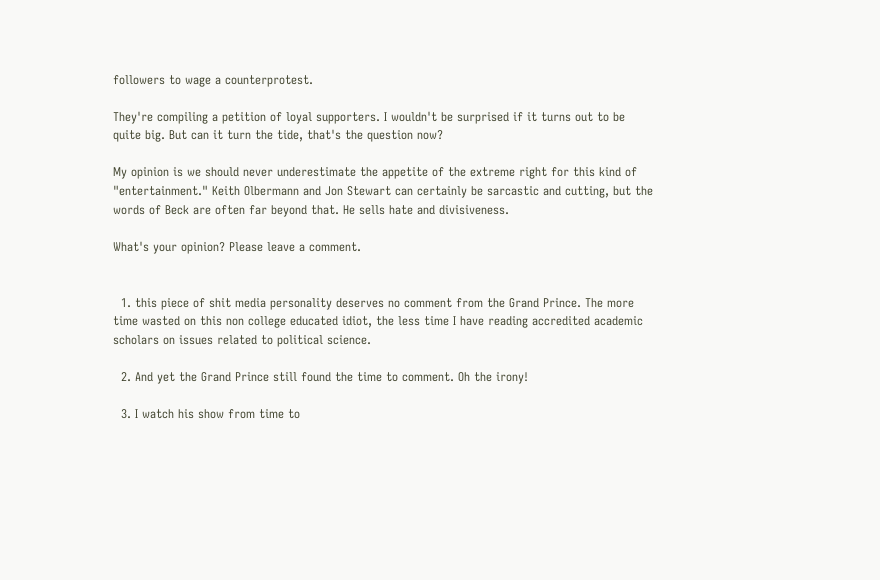followers to wage a counterprotest.

They're compiling a petition of loyal supporters. I wouldn't be surprised if it turns out to be quite big. But can it turn the tide, that's the question now?

My opinion is we should never underestimate the appetite of the extreme right for this kind of "entertainment." Keith Olbermann and Jon Stewart can certainly be sarcastic and cutting, but the words of Beck are often far beyond that. He sells hate and divisiveness.

What's your opinion? Please leave a comment.


  1. this piece of shit media personality deserves no comment from the Grand Prince. The more time wasted on this non college educated idiot, the less time I have reading accredited academic scholars on issues related to political science.

  2. And yet the Grand Prince still found the time to comment. Oh the irony!

  3. I watch his show from time to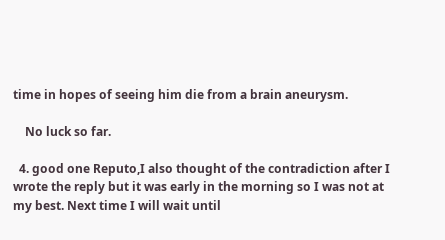time in hopes of seeing him die from a brain aneurysm.

    No luck so far.

  4. good one Reputo,I also thought of the contradiction after I wrote the reply but it was early in the morning so I was not at my best. Next time I will wait until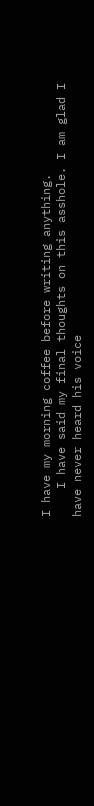I have my morning coffee before writing anything.
    I have said my final thoughts on this asshole. I am glad I have never heard his voice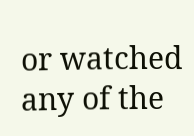or watched any of the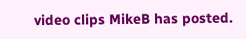video clips MikeB has posted.